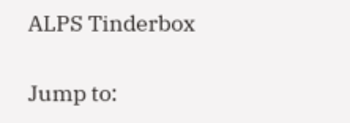ALPS Tinderbox

Jump to: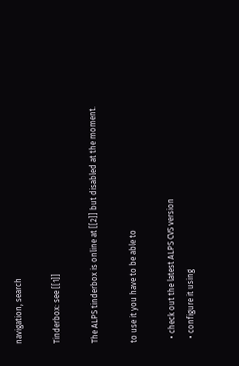navigation, search

Tinderbox: see [[1]]

The ALPS tinderbox is online at [[2]] but disabled at the moment.

to use it you have to be able to

  • check out the latest ALPS CVS version
  • configure it using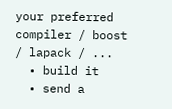your preferred compiler / boost / lapack / ...
  • build it
  • send a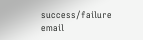success/failure email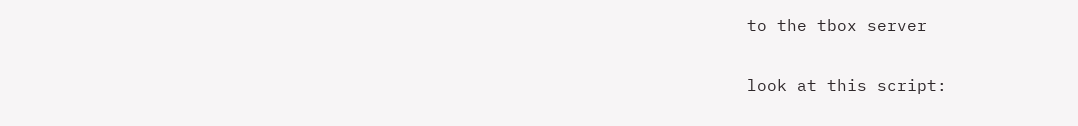to the tbox server

look at this script: